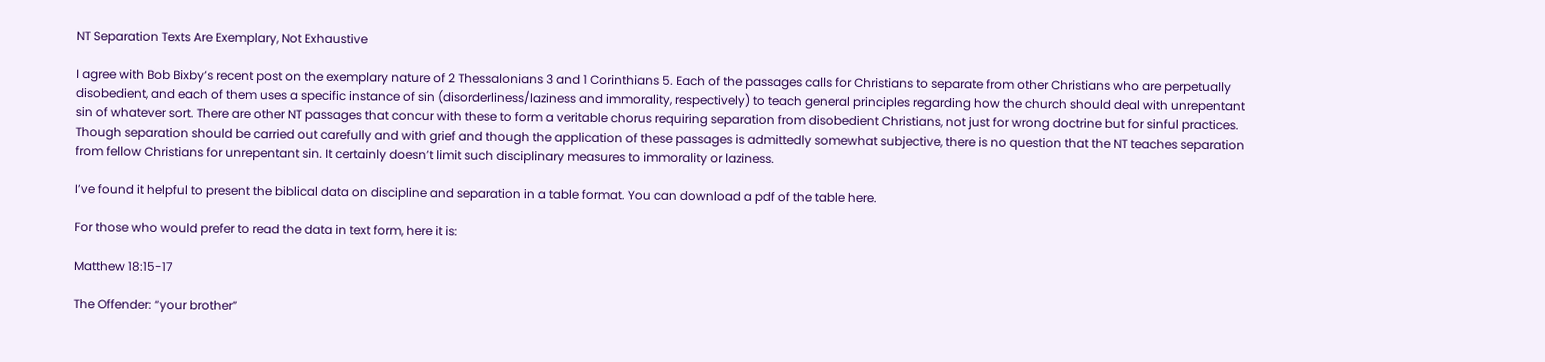NT Separation Texts Are Exemplary, Not Exhaustive

I agree with Bob Bixby’s recent post on the exemplary nature of 2 Thessalonians 3 and 1 Corinthians 5. Each of the passages calls for Christians to separate from other Christians who are perpetually disobedient, and each of them uses a specific instance of sin (disorderliness/laziness and immorality, respectively) to teach general principles regarding how the church should deal with unrepentant sin of whatever sort. There are other NT passages that concur with these to form a veritable chorus requiring separation from disobedient Christians, not just for wrong doctrine but for sinful practices. Though separation should be carried out carefully and with grief and though the application of these passages is admittedly somewhat subjective, there is no question that the NT teaches separation from fellow Christians for unrepentant sin. It certainly doesn’t limit such disciplinary measures to immorality or laziness.

I’ve found it helpful to present the biblical data on discipline and separation in a table format. You can download a pdf of the table here.

For those who would prefer to read the data in text form, here it is:

Matthew 18:15-17

The Offender: “your brother”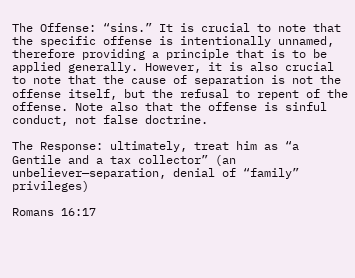The Offense: “sins.” It is crucial to note that the specific offense is intentionally unnamed, therefore providing a principle that is to be applied generally. However, it is also crucial to note that the cause of separation is not the offense itself, but the refusal to repent of the offense. Note also that the offense is sinful conduct, not false doctrine.

The Response: ultimately, treat him as “a Gentile and a tax collector” (an unbeliever—separation, denial of “family” privileges)

Romans 16:17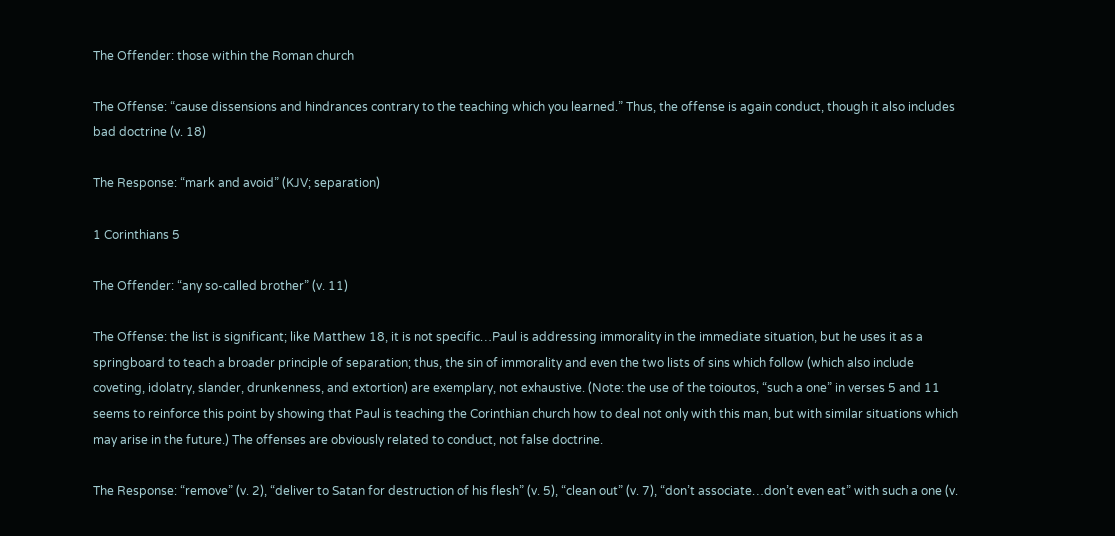The Offender: those within the Roman church

The Offense: “cause dissensions and hindrances contrary to the teaching which you learned.” Thus, the offense is again conduct, though it also includes bad doctrine (v. 18)

The Response: “mark and avoid” (KJV; separation)

1 Corinthians 5

The Offender: “any so-called brother” (v. 11)

The Offense: the list is significant; like Matthew 18, it is not specific…Paul is addressing immorality in the immediate situation, but he uses it as a springboard to teach a broader principle of separation; thus, the sin of immorality and even the two lists of sins which follow (which also include coveting, idolatry, slander, drunkenness, and extortion) are exemplary, not exhaustive. (Note: the use of the toioutos, “such a one” in verses 5 and 11 seems to reinforce this point by showing that Paul is teaching the Corinthian church how to deal not only with this man, but with similar situations which may arise in the future.) The offenses are obviously related to conduct, not false doctrine.

The Response: “remove” (v. 2), “deliver to Satan for destruction of his flesh” (v. 5), “clean out” (v. 7), “don’t associate…don’t even eat” with such a one (v.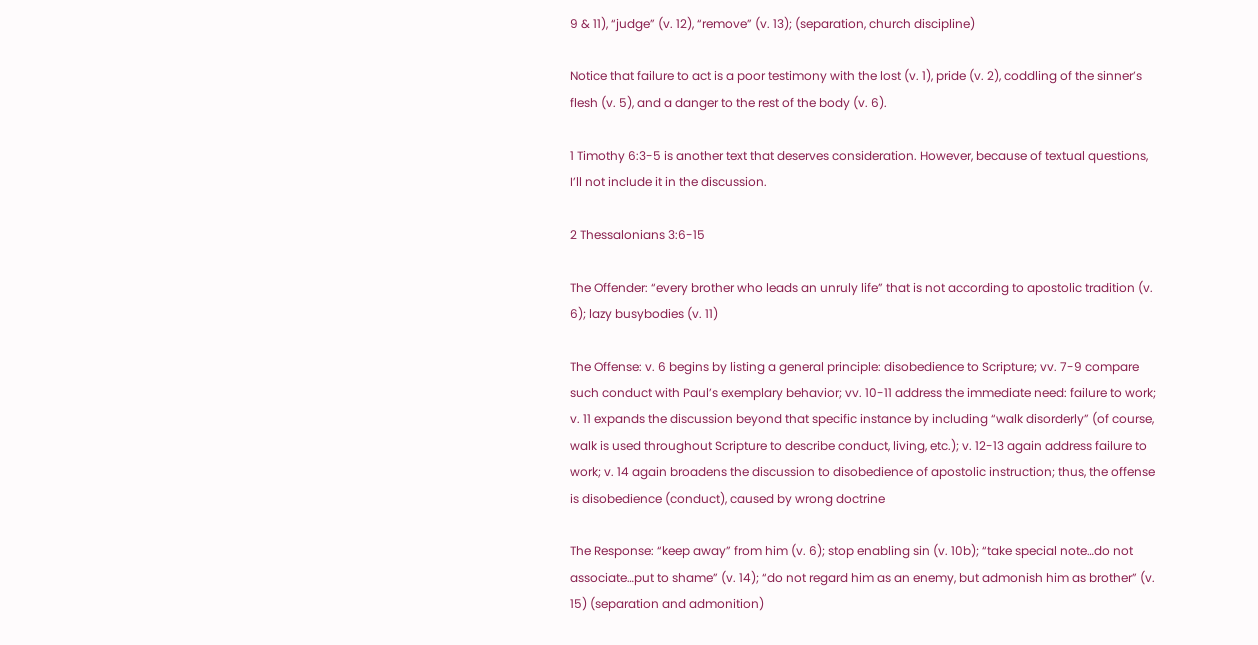9 & 11), “judge” (v. 12), “remove” (v. 13); (separation, church discipline)

Notice that failure to act is a poor testimony with the lost (v. 1), pride (v. 2), coddling of the sinner’s flesh (v. 5), and a danger to the rest of the body (v. 6).

1 Timothy 6:3-5 is another text that deserves consideration. However, because of textual questions, I’ll not include it in the discussion.

2 Thessalonians 3:6-15

The Offender: “every brother who leads an unruly life” that is not according to apostolic tradition (v. 6); lazy busybodies (v. 11)

The Offense: v. 6 begins by listing a general principle: disobedience to Scripture; vv. 7-9 compare such conduct with Paul’s exemplary behavior; vv. 10-11 address the immediate need: failure to work; v. 11 expands the discussion beyond that specific instance by including “walk disorderly” (of course, walk is used throughout Scripture to describe conduct, living, etc.); v. 12-13 again address failure to work; v. 14 again broadens the discussion to disobedience of apostolic instruction; thus, the offense is disobedience (conduct), caused by wrong doctrine

The Response: “keep away” from him (v. 6); stop enabling sin (v. 10b); “take special note…do not associate…put to shame” (v. 14); “do not regard him as an enemy, but admonish him as brother” (v. 15) (separation and admonition)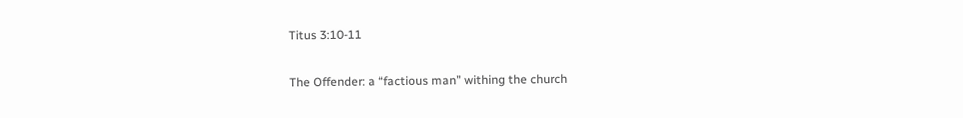Titus 3:10-11

The Offender: a “factious man” withing the church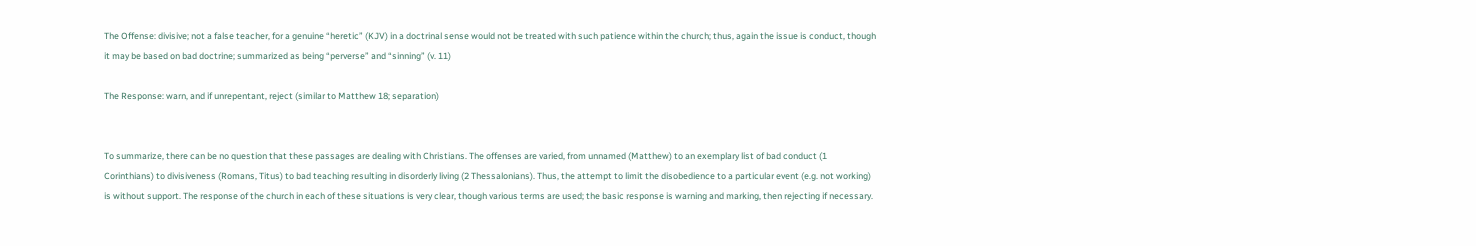The Offense: divisive; not a false teacher, for a genuine “heretic” (KJV) in a doctrinal sense would not be treated with such patience within the church; thus, again the issue is conduct, though it may be based on bad doctrine; summarized as being “perverse” and “sinning” (v. 11)

The Response: warn, and if unrepentant, reject (similar to Matthew 18; separation)


To summarize, there can be no question that these passages are dealing with Christians. The offenses are varied, from unnamed (Matthew) to an exemplary list of bad conduct (1 Corinthians) to divisiveness (Romans, Titus) to bad teaching resulting in disorderly living (2 Thessalonians). Thus, the attempt to limit the disobedience to a particular event (e.g. not working) is without support. The response of the church in each of these situations is very clear, though various terms are used; the basic response is warning and marking, then rejecting if necessary.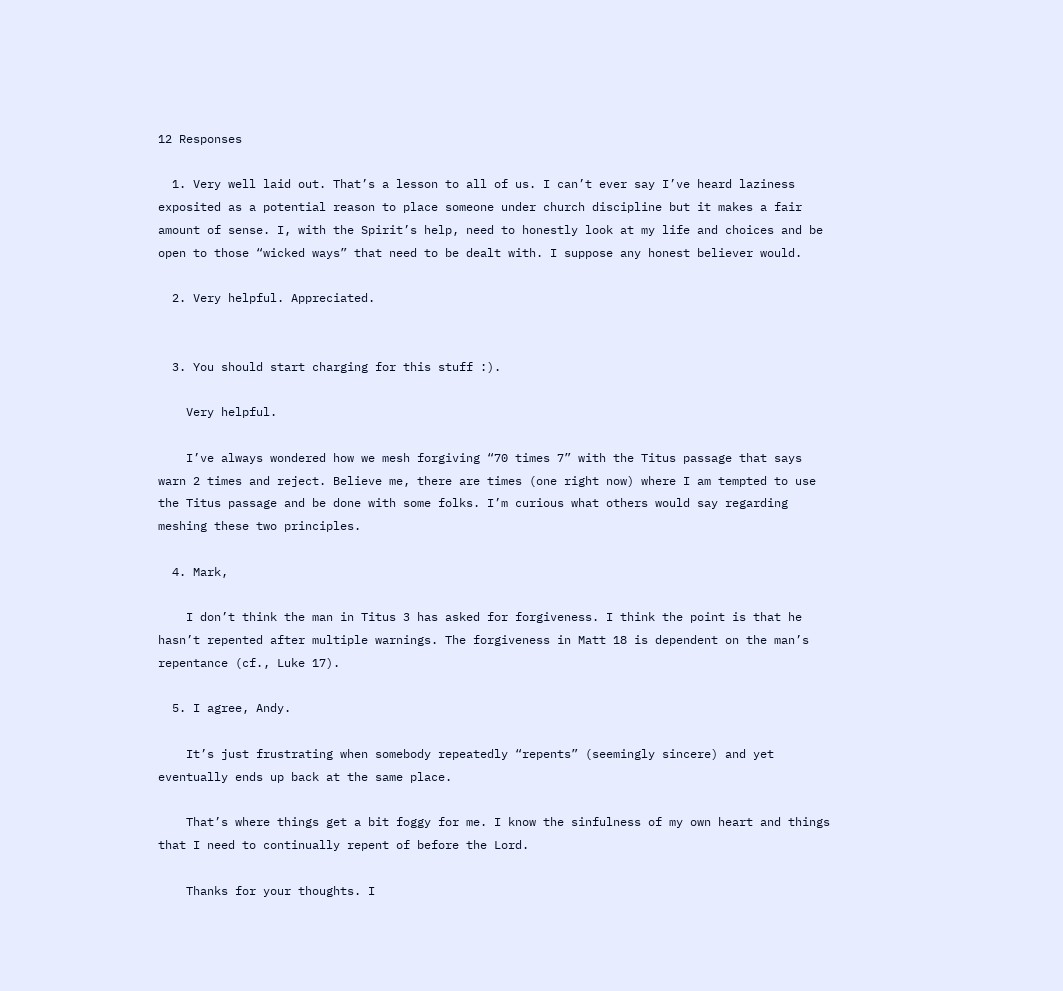12 Responses

  1. Very well laid out. That’s a lesson to all of us. I can’t ever say I’ve heard laziness exposited as a potential reason to place someone under church discipline but it makes a fair amount of sense. I, with the Spirit’s help, need to honestly look at my life and choices and be open to those “wicked ways” that need to be dealt with. I suppose any honest believer would.

  2. Very helpful. Appreciated.


  3. You should start charging for this stuff :).

    Very helpful.

    I’ve always wondered how we mesh forgiving “70 times 7” with the Titus passage that says warn 2 times and reject. Believe me, there are times (one right now) where I am tempted to use the Titus passage and be done with some folks. I’m curious what others would say regarding meshing these two principles.

  4. Mark,

    I don’t think the man in Titus 3 has asked for forgiveness. I think the point is that he hasn’t repented after multiple warnings. The forgiveness in Matt 18 is dependent on the man’s repentance (cf., Luke 17).

  5. I agree, Andy.

    It’s just frustrating when somebody repeatedly “repents” (seemingly sincere) and yet eventually ends up back at the same place.

    That’s where things get a bit foggy for me. I know the sinfulness of my own heart and things that I need to continually repent of before the Lord.

    Thanks for your thoughts. I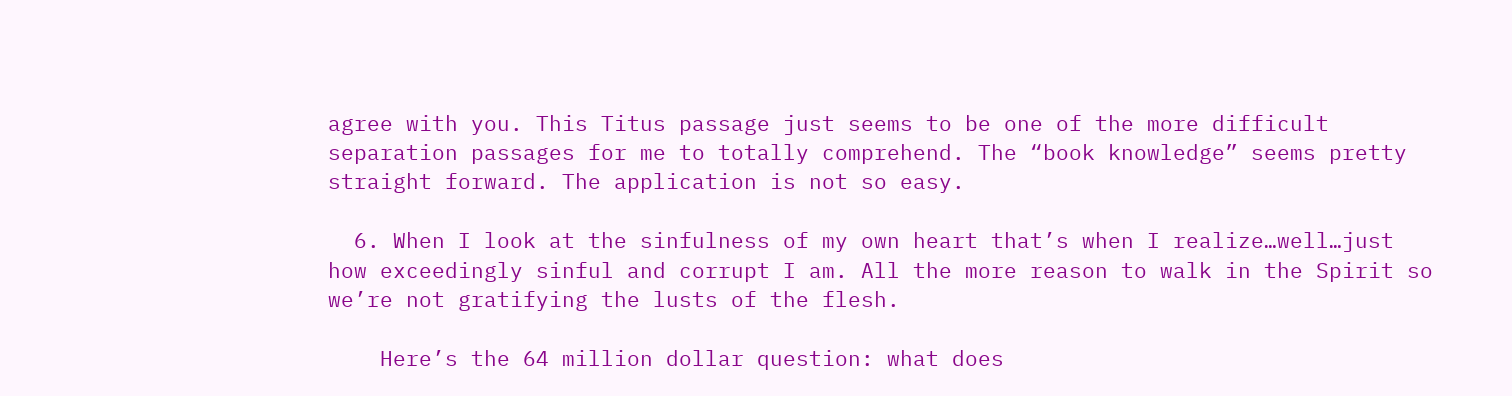agree with you. This Titus passage just seems to be one of the more difficult separation passages for me to totally comprehend. The “book knowledge” seems pretty straight forward. The application is not so easy.

  6. When I look at the sinfulness of my own heart that’s when I realize…well…just how exceedingly sinful and corrupt I am. All the more reason to walk in the Spirit so we’re not gratifying the lusts of the flesh.

    Here’s the 64 million dollar question: what does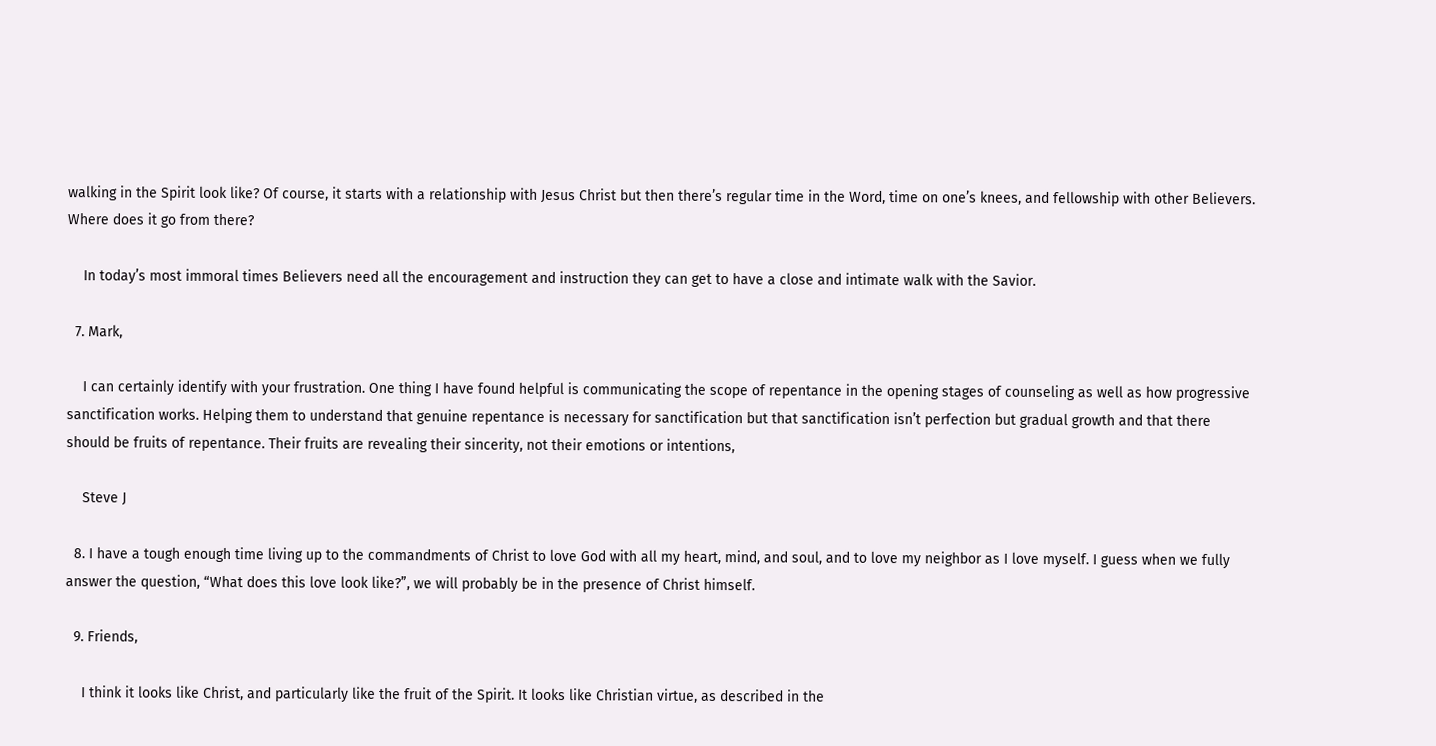walking in the Spirit look like? Of course, it starts with a relationship with Jesus Christ but then there’s regular time in the Word, time on one’s knees, and fellowship with other Believers. Where does it go from there?

    In today’s most immoral times Believers need all the encouragement and instruction they can get to have a close and intimate walk with the Savior.

  7. Mark,

    I can certainly identify with your frustration. One thing I have found helpful is communicating the scope of repentance in the opening stages of counseling as well as how progressive sanctification works. Helping them to understand that genuine repentance is necessary for sanctification but that sanctification isn’t perfection but gradual growth and that there should be fruits of repentance. Their fruits are revealing their sincerity, not their emotions or intentions,

    Steve J

  8. I have a tough enough time living up to the commandments of Christ to love God with all my heart, mind, and soul, and to love my neighbor as I love myself. I guess when we fully answer the question, “What does this love look like?”, we will probably be in the presence of Christ himself.

  9. Friends,

    I think it looks like Christ, and particularly like the fruit of the Spirit. It looks like Christian virtue, as described in the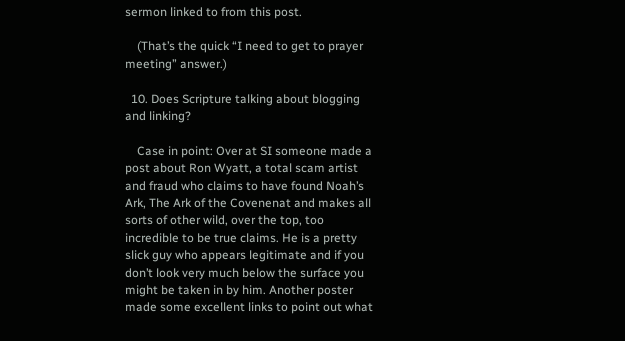sermon linked to from this post.

    (That’s the quick “I need to get to prayer meeting” answer.)

  10. Does Scripture talking about blogging and linking?

    Case in point: Over at SI someone made a post about Ron Wyatt, a total scam artist and fraud who claims to have found Noah’s Ark, The Ark of the Covenenat and makes all sorts of other wild, over the top, too incredible to be true claims. He is a pretty slick guy who appears legitimate and if you don’t look very much below the surface you might be taken in by him. Another poster made some excellent links to point out what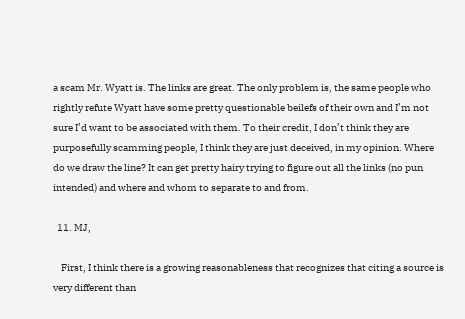a scam Mr. Wyatt is. The links are great. The only problem is, the same people who rightly refute Wyatt have some pretty questionable beilefs of their own and I’m not sure I’d want to be associated with them. To their credit, I don’t think they are purposefully scamming people, I think they are just deceived, in my opinion. Where do we draw the line? It can get pretty hairy trying to figure out all the links (no pun intended) and where and whom to separate to and from.

  11. MJ,

    First, I think there is a growing reasonableness that recognizes that citing a source is very different than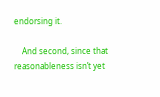endorsing it.

    And second, since that reasonableness isn’t yet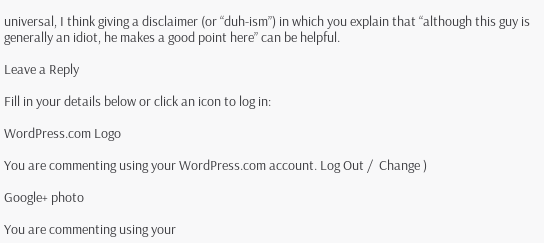universal, I think giving a disclaimer (or “duh-ism”) in which you explain that “although this guy is generally an idiot, he makes a good point here” can be helpful.

Leave a Reply

Fill in your details below or click an icon to log in:

WordPress.com Logo

You are commenting using your WordPress.com account. Log Out /  Change )

Google+ photo

You are commenting using your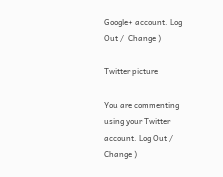Google+ account. Log Out /  Change )

Twitter picture

You are commenting using your Twitter account. Log Out /  Change )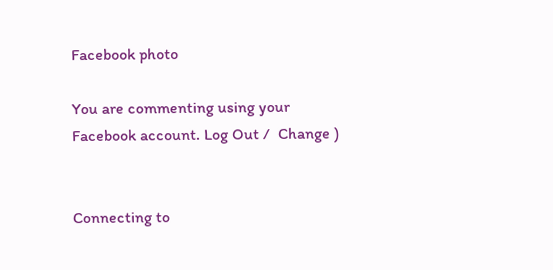Facebook photo

You are commenting using your Facebook account. Log Out /  Change )


Connecting to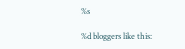%s

%d bloggers like this: